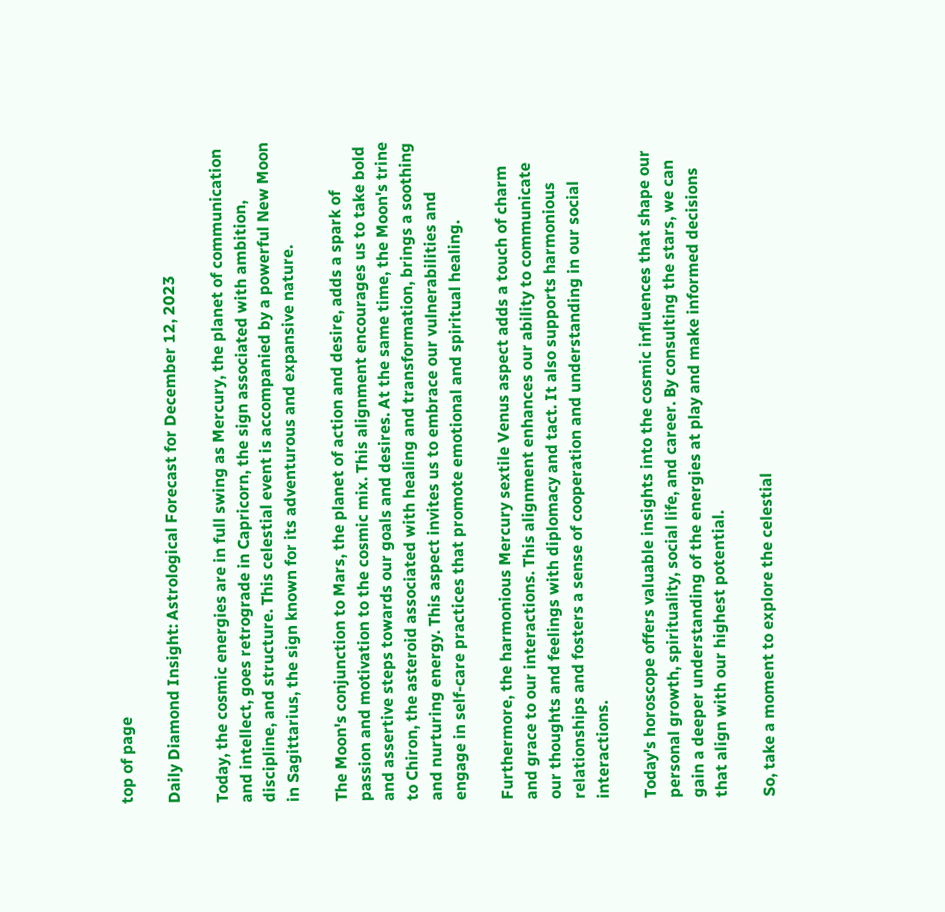top of page

Daily Diamond Insight: Astrological Forecast for December 12, 2023

Today, the cosmic energies are in full swing as Mercury, the planet of communication and intellect, goes retrograde in Capricorn, the sign associated with ambition, discipline, and structure. This celestial event is accompanied by a powerful New Moon in Sagittarius, the sign known for its adventurous and expansive nature.

The Moon's conjunction to Mars, the planet of action and desire, adds a spark of passion and motivation to the cosmic mix. This alignment encourages us to take bold and assertive steps towards our goals and desires. At the same time, the Moon's trine to Chiron, the asteroid associated with healing and transformation, brings a soothing and nurturing energy. This aspect invites us to embrace our vulnerabilities and engage in self-care practices that promote emotional and spiritual healing.

Furthermore, the harmonious Mercury sextile Venus aspect adds a touch of charm and grace to our interactions. This alignment enhances our ability to communicate our thoughts and feelings with diplomacy and tact. It also supports harmonious relationships and fosters a sense of cooperation and understanding in our social interactions.

Today's horoscope offers valuable insights into the cosmic influences that shape our personal growth, spirituality, social life, and career. By consulting the stars, we can gain a deeper understanding of the energies at play and make informed decisions that align with our highest potential.

So, take a moment to explore the celestial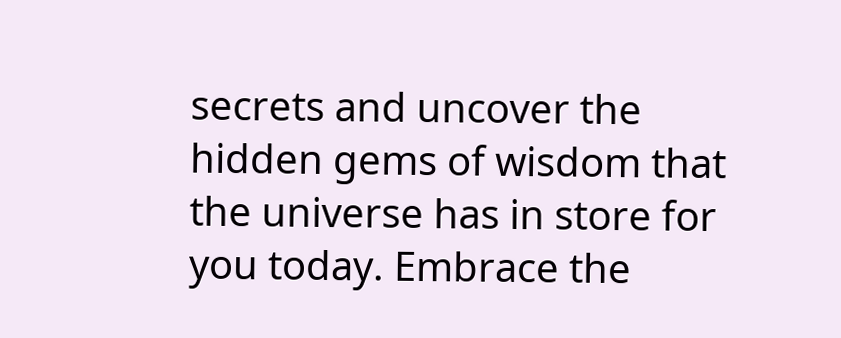secrets and uncover the hidden gems of wisdom that the universe has in store for you today. Embrace the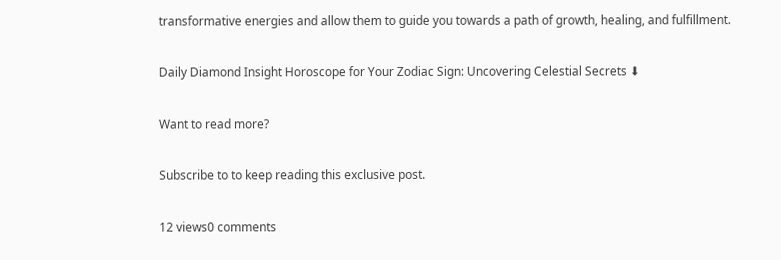transformative energies and allow them to guide you towards a path of growth, healing, and fulfillment.

Daily Diamond Insight Horoscope for Your Zodiac Sign: Uncovering Celestial Secrets ⬇

Want to read more?

Subscribe to to keep reading this exclusive post.

12 views0 comments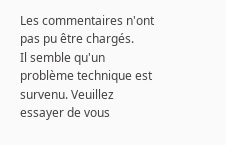Les commentaires n'ont pas pu être chargés.
Il semble qu'un problème technique est survenu. Veuillez essayer de vous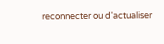reconnecter ou d'actualiser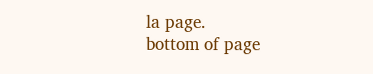la page.
bottom of page